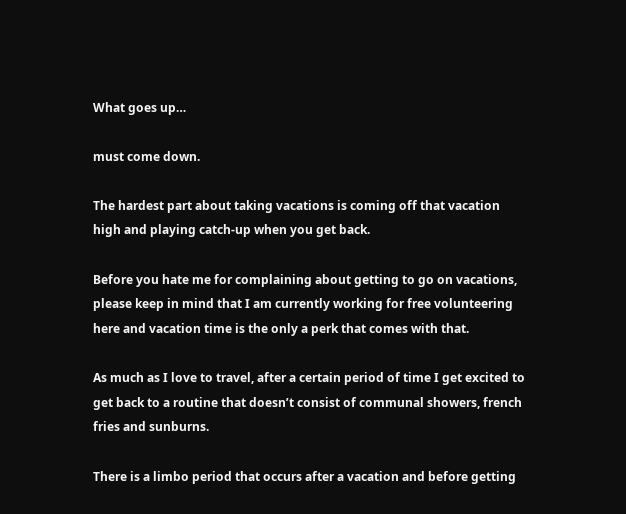What goes up…

must come down.

The hardest part about taking vacations is coming off that vacation high and playing catch-up when you get back.

Before you hate me for complaining about getting to go on vacations, please keep in mind that I am currently working for free volunteering here and vacation time is the only a perk that comes with that.

As much as I love to travel, after a certain period of time I get excited to get back to a routine that doesn’t consist of communal showers, french fries and sunburns.

There is a limbo period that occurs after a vacation and before getting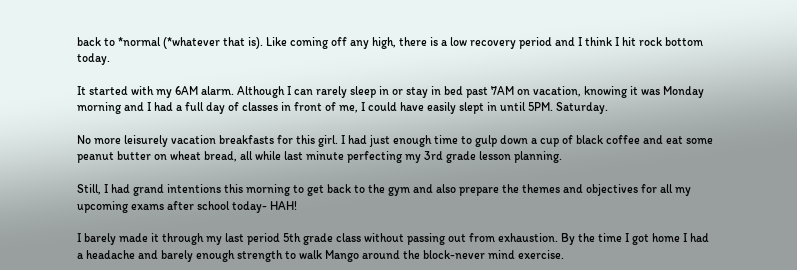back to *normal (*whatever that is). Like coming off any high, there is a low recovery period and I think I hit rock bottom today.

It started with my 6AM alarm. Although I can rarely sleep in or stay in bed past 7AM on vacation, knowing it was Monday morning and I had a full day of classes in front of me, I could have easily slept in until 5PM. Saturday.

No more leisurely vacation breakfasts for this girl. I had just enough time to gulp down a cup of black coffee and eat some peanut butter on wheat bread, all while last minute perfecting my 3rd grade lesson planning.

Still, I had grand intentions this morning to get back to the gym and also prepare the themes and objectives for all my upcoming exams after school today- HAH!

I barely made it through my last period 5th grade class without passing out from exhaustion. By the time I got home I had a headache and barely enough strength to walk Mango around the block-never mind exercise.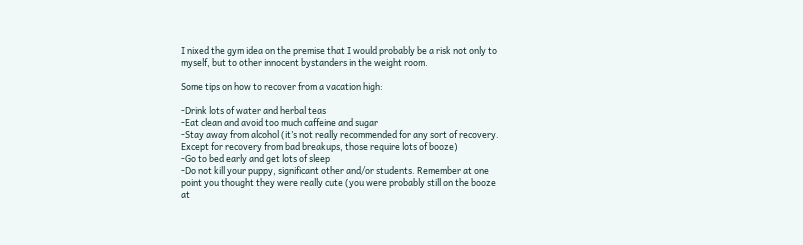I nixed the gym idea on the premise that I would probably be a risk not only to myself, but to other innocent bystanders in the weight room.

Some tips on how to recover from a vacation high:

-Drink lots of water and herbal teas
-Eat clean and avoid too much caffeine and sugar
-Stay away from alcohol (it’s not really recommended for any sort of recovery. Except for recovery from bad breakups, those require lots of booze)
-Go to bed early and get lots of sleep
-Do not kill your puppy, significant other and/or students. Remember at one point you thought they were really cute (you were probably still on the booze at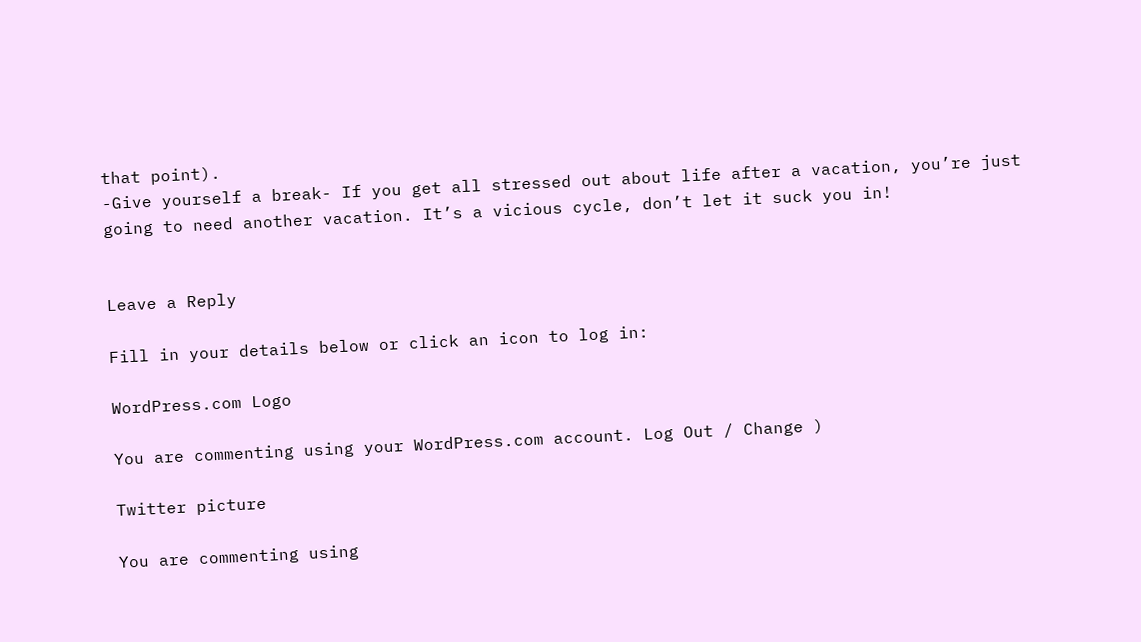that point).
-Give yourself a break- If you get all stressed out about life after a vacation, you’re just going to need another vacation. It’s a vicious cycle, don’t let it suck you in!


Leave a Reply

Fill in your details below or click an icon to log in:

WordPress.com Logo

You are commenting using your WordPress.com account. Log Out / Change )

Twitter picture

You are commenting using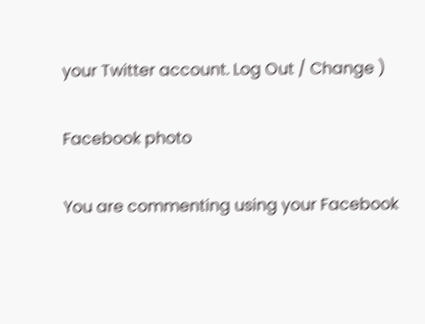your Twitter account. Log Out / Change )

Facebook photo

You are commenting using your Facebook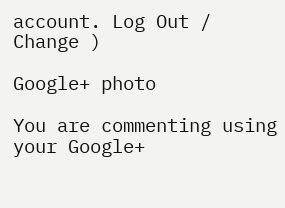account. Log Out / Change )

Google+ photo

You are commenting using your Google+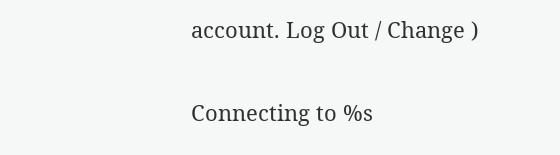account. Log Out / Change )

Connecting to %s